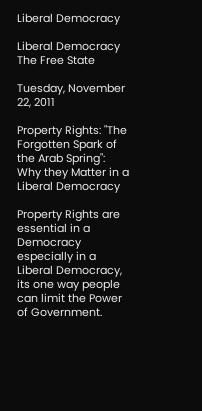Liberal Democracy

Liberal Democracy
The Free State

Tuesday, November 22, 2011

Property Rights: "The Forgotten Spark of the Arab Spring": Why they Matter in a Liberal Democracy

Property Rights are essential in a Democracy especially in a Liberal Democracy, its one way people can limit the Power of Government.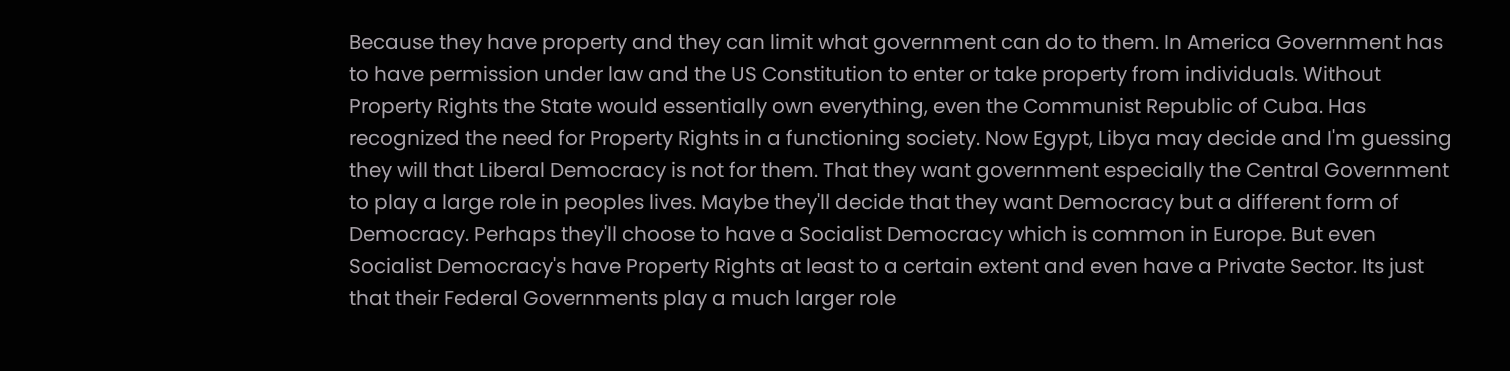Because they have property and they can limit what government can do to them. In America Government has to have permission under law and the US Constitution to enter or take property from individuals. Without Property Rights the State would essentially own everything, even the Communist Republic of Cuba. Has recognized the need for Property Rights in a functioning society. Now Egypt, Libya may decide and I'm guessing they will that Liberal Democracy is not for them. That they want government especially the Central Government to play a large role in peoples lives. Maybe they'll decide that they want Democracy but a different form of Democracy. Perhaps they'll choose to have a Socialist Democracy which is common in Europe. But even Socialist Democracy's have Property Rights at least to a certain extent and even have a Private Sector. Its just that their Federal Governments play a much larger role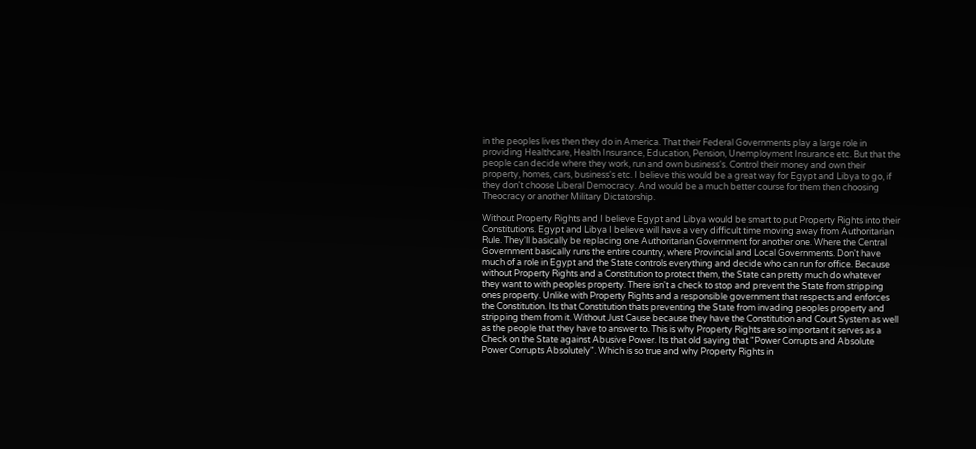in the peoples lives then they do in America. That their Federal Governments play a large role in providing Healthcare, Health Insurance, Education, Pension, Unemployment Insurance etc. But that the people can decide where they work, run and own business's. Control their money and own their property, homes, cars, business's etc. I believe this would be a great way for Egypt and Libya to go, if they don't choose Liberal Democracy. And would be a much better course for them then choosing Theocracy or another Military Dictatorship.

Without Property Rights and I believe Egypt and Libya would be smart to put Property Rights into their Constitutions. Egypt and Libya I believe will have a very difficult time moving away from Authoritarian Rule. They'll basically be replacing one Authoritarian Government for another one. Where the Central Government basically runs the entire country, where Provincial and Local Governments. Don't have much of a role in Egypt and the State controls everything and decide who can run for office. Because without Property Rights and a Constitution to protect them, the State can pretty much do whatever they want to with peoples property. There isn't a check to stop and prevent the State from stripping ones property. Unlike with Property Rights and a responsible government that respects and enforces the Constitution. Its that Constitution thats preventing the State from invading peoples property and stripping them from it. Without Just Cause because they have the Constitution and Court System as well as the people that they have to answer to. This is why Property Rights are so important it serves as a Check on the State against Abusive Power. Its that old saying that "Power Corrupts and Absolute Power Corrupts Absolutely". Which is so true and why Property Rights in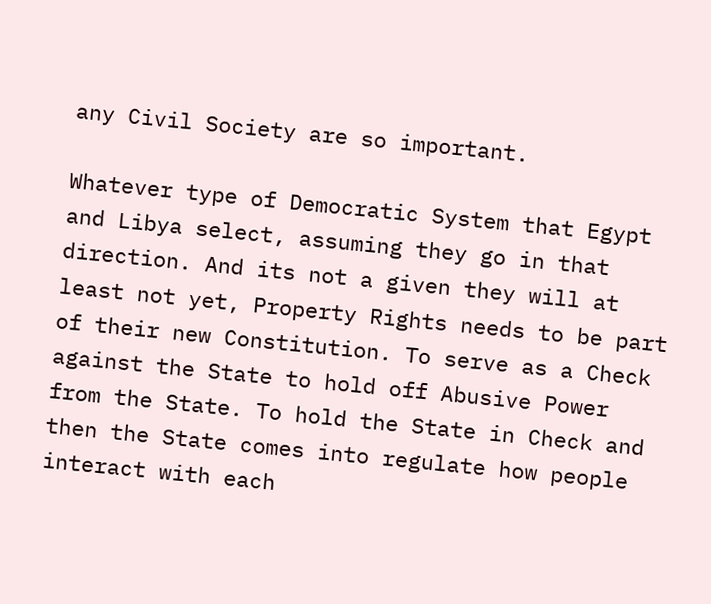any Civil Society are so important.

Whatever type of Democratic System that Egypt and Libya select, assuming they go in that direction. And its not a given they will at least not yet, Property Rights needs to be part of their new Constitution. To serve as a Check against the State to hold off Abusive Power from the State. To hold the State in Check and then the State comes into regulate how people interact with each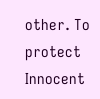other. To protect Innocent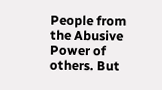People from the Abusive Power of others. But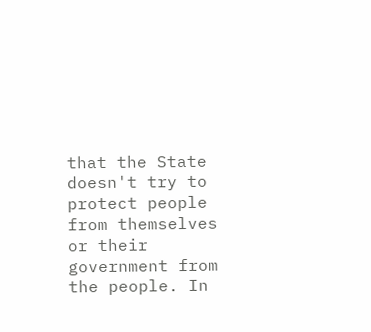that the State doesn't try to protect people from themselves or their government from the people. In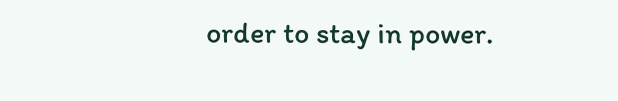order to stay in power.